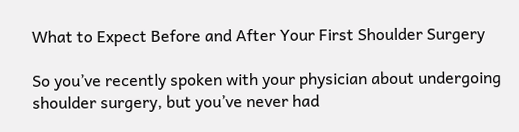What to Expect Before and After Your First Shoulder Surgery

So you’ve recently spoken with your physician about undergoing shoulder surgery, but you’ve never had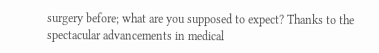surgery before; what are you supposed to expect? Thanks to the spectacular advancements in medical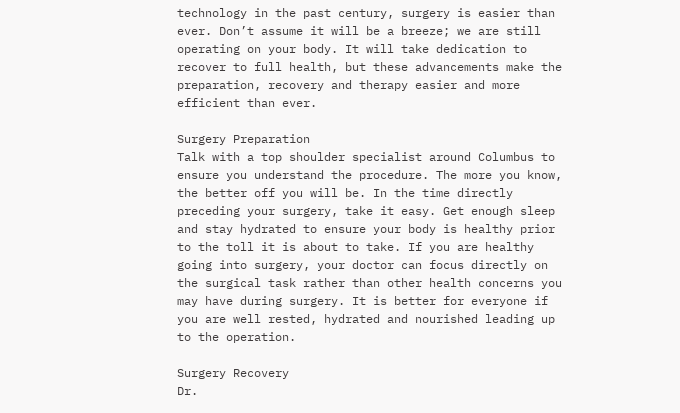technology in the past century, surgery is easier than ever. Don’t assume it will be a breeze; we are still operating on your body. It will take dedication to recover to full health, but these advancements make the preparation, recovery and therapy easier and more efficient than ever.

Surgery Preparation
Talk with a top shoulder specialist around Columbus to ensure you understand the procedure. The more you know, the better off you will be. In the time directly preceding your surgery, take it easy. Get enough sleep and stay hydrated to ensure your body is healthy prior to the toll it is about to take. If you are healthy going into surgery, your doctor can focus directly on the surgical task rather than other health concerns you may have during surgery. It is better for everyone if you are well rested, hydrated and nourished leading up to the operation.

Surgery Recovery
Dr.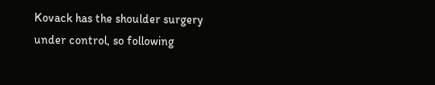Kovack has the shoulder surgery under control, so following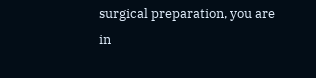surgical preparation, you are in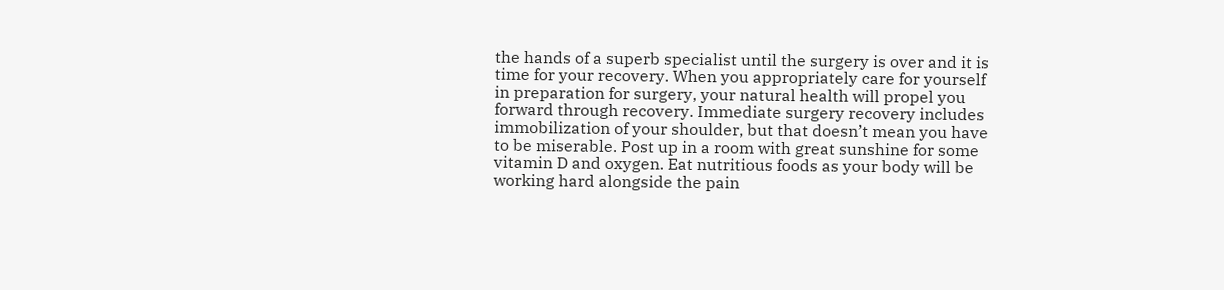the hands of a superb specialist until the surgery is over and it is time for your recovery. When you appropriately care for yourself in preparation for surgery, your natural health will propel you forward through recovery. Immediate surgery recovery includes immobilization of your shoulder, but that doesn’t mean you have to be miserable. Post up in a room with great sunshine for some vitamin D and oxygen. Eat nutritious foods as your body will be working hard alongside the pain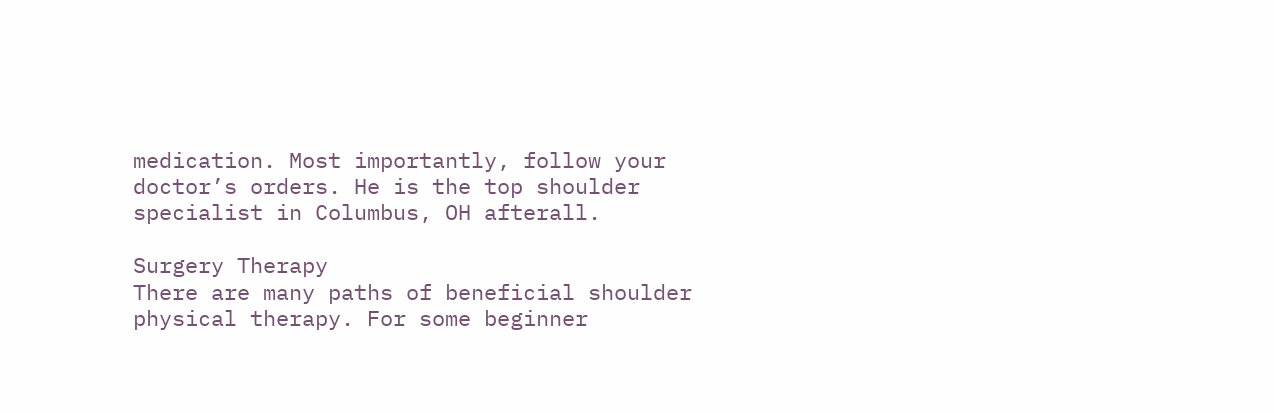medication. Most importantly, follow your doctor’s orders. He is the top shoulder specialist in Columbus, OH afterall.

Surgery Therapy
There are many paths of beneficial shoulder physical therapy. For some beginner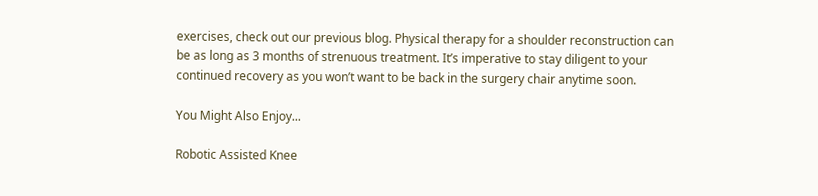exercises, check out our previous blog. Physical therapy for a shoulder reconstruction can be as long as 3 months of strenuous treatment. It’s imperative to stay diligent to your continued recovery as you won’t want to be back in the surgery chair anytime soon.

You Might Also Enjoy...

Robotic Assisted Knee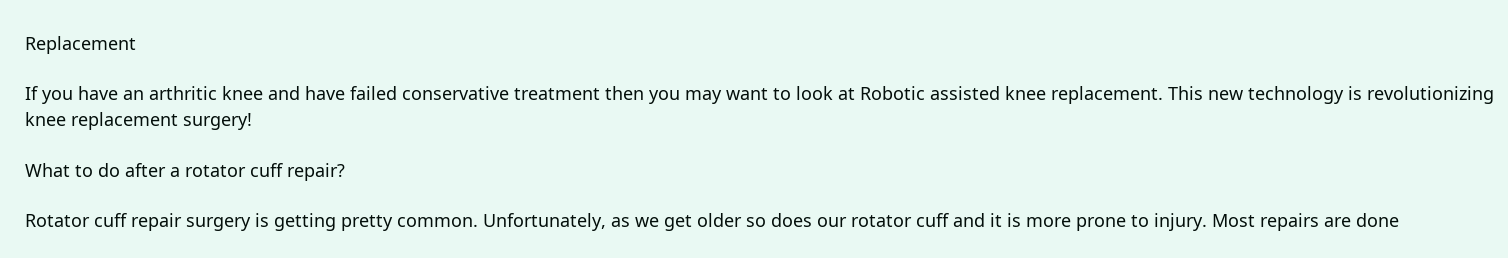Replacement

If you have an arthritic knee and have failed conservative treatment then you may want to look at Robotic assisted knee replacement. This new technology is revolutionizing knee replacement surgery!

What to do after a rotator cuff repair?

Rotator cuff repair surgery is getting pretty common. Unfortunately, as we get older so does our rotator cuff and it is more prone to injury. Most repairs are done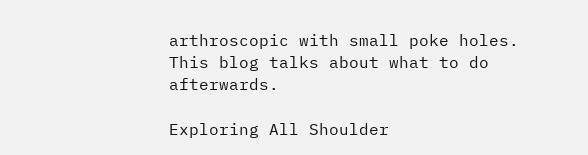arthroscopic with small poke holes. This blog talks about what to do afterwards.

Exploring All Shoulder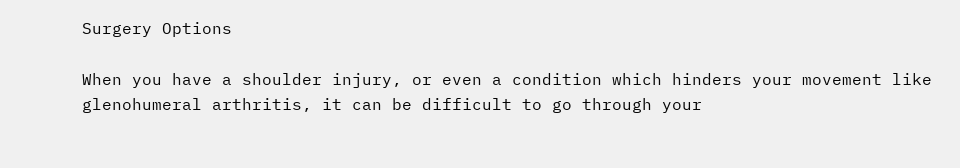Surgery Options

When you have a shoulder injury, or even a condition which hinders your movement like glenohumeral arthritis, it can be difficult to go through your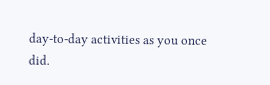day-to-day activities as you once did.